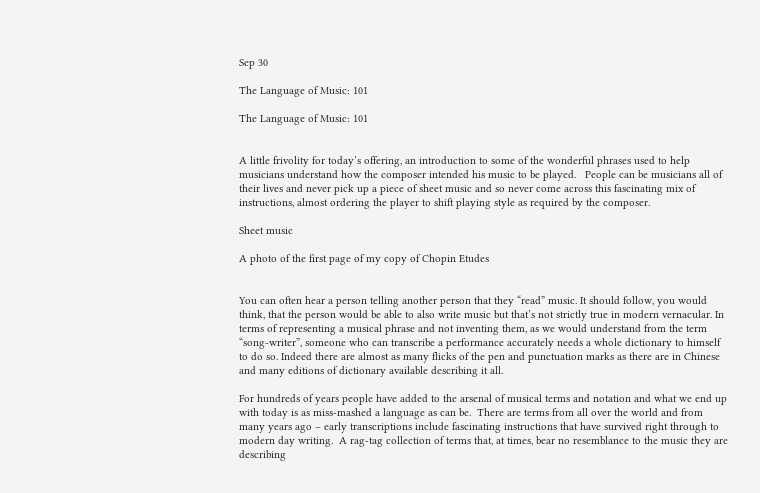Sep 30

The Language of Music: 101

The Language of Music: 101


A little frivolity for today’s offering, an introduction to some of the wonderful phrases used to help musicians understand how the composer intended his music to be played.   People can be musicians all of their lives and never pick up a piece of sheet music and so never come across this fascinating mix of instructions, almost ordering the player to shift playing style as required by the composer.

Sheet music

A photo of the first page of my copy of Chopin Etudes


You can often hear a person telling another person that they “read” music. It should follow, you would think, that the person would be able to also write music but that’s not strictly true in modern vernacular. In terms of representing a musical phrase and not inventing them, as we would understand from the term “song-writer”, someone who can transcribe a performance accurately needs a whole dictionary to himself to do so. Indeed there are almost as many flicks of the pen and punctuation marks as there are in Chinese and many editions of dictionary available describing it all.

For hundreds of years people have added to the arsenal of musical terms and notation and what we end up with today is as miss-mashed a language as can be.  There are terms from all over the world and from many years ago – early transcriptions include fascinating instructions that have survived right through to modern day writing.  A rag-tag collection of terms that, at times, bear no resemblance to the music they are describing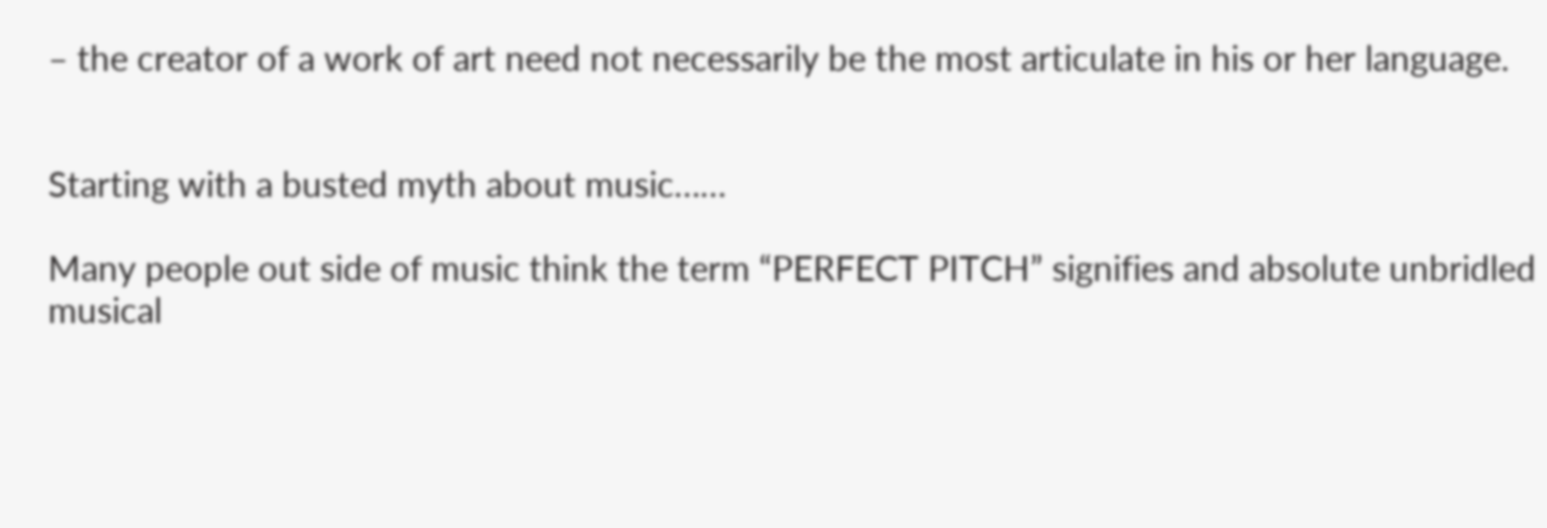– the creator of a work of art need not necessarily be the most articulate in his or her language.


Starting with a busted myth about music……

Many people out side of music think the term “PERFECT PITCH” signifies and absolute unbridled musical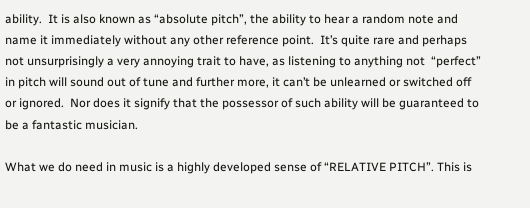ability.  It is also known as “absolute pitch”, the ability to hear a random note and name it immediately without any other reference point.  It’s quite rare and perhaps not unsurprisingly a very annoying trait to have, as listening to anything not  “perfect” in pitch will sound out of tune and further more, it can’t be unlearned or switched off or ignored.  Nor does it signify that the possessor of such ability will be guaranteed to be a fantastic musician.

What we do need in music is a highly developed sense of “RELATIVE PITCH”. This is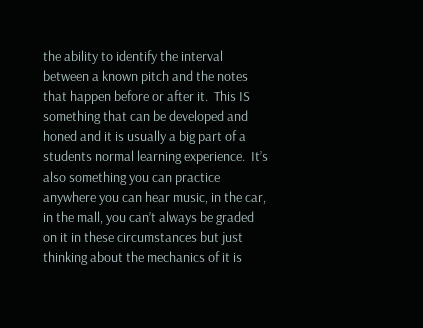the ability to identify the interval between a known pitch and the notes that happen before or after it.  This IS something that can be developed and honed and it is usually a big part of a students normal learning experience.  It’s also something you can practice anywhere you can hear music, in the car, in the mall, you can’t always be graded on it in these circumstances but just thinking about the mechanics of it is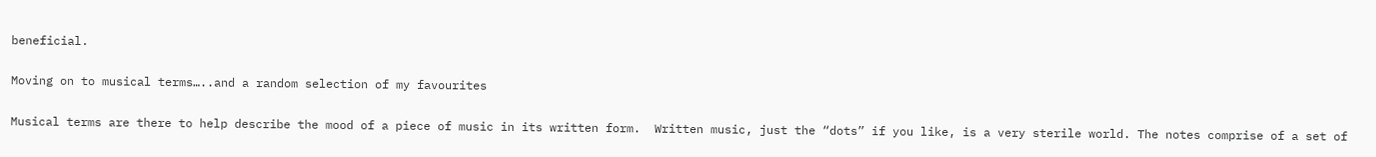beneficial.

Moving on to musical terms…..and a random selection of my favourites

Musical terms are there to help describe the mood of a piece of music in its written form.  Written music, just the “dots” if you like, is a very sterile world. The notes comprise of a set of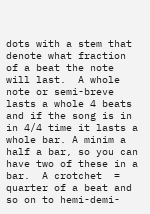dots with a stem that denote what fraction of a beat the note will last.  A whole note or semi-breve lasts a whole 4 beats and if the song is in in 4/4 time it lasts a whole bar. A minim a half a bar, so you can have two of these in a bar.  A crotchet  = quarter of a beat and so on to hemi-demi-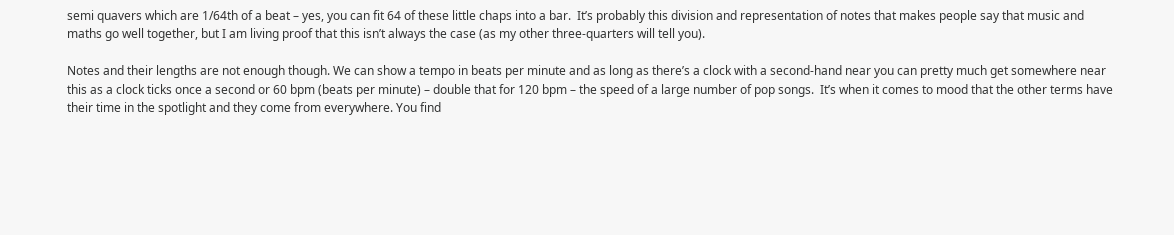semi quavers which are 1/64th of a beat – yes, you can fit 64 of these little chaps into a bar.  It’s probably this division and representation of notes that makes people say that music and maths go well together, but I am living proof that this isn’t always the case (as my other three-quarters will tell you).

Notes and their lengths are not enough though. We can show a tempo in beats per minute and as long as there’s a clock with a second-hand near you can pretty much get somewhere near this as a clock ticks once a second or 60 bpm (beats per minute) – double that for 120 bpm – the speed of a large number of pop songs.  It’s when it comes to mood that the other terms have their time in the spotlight and they come from everywhere. You find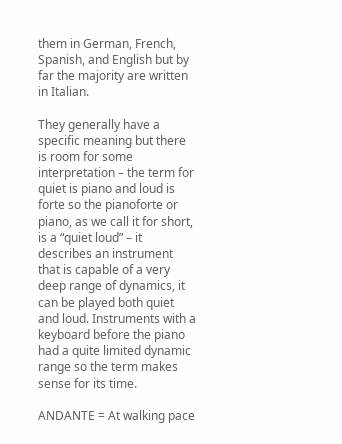them in German, French, Spanish, and English but by far the majority are written in Italian.

They generally have a specific meaning but there is room for some interpretation – the term for quiet is piano and loud is forte so the pianoforte or piano, as we call it for short, is a “quiet loud” – it describes an instrument that is capable of a very deep range of dynamics, it can be played both quiet and loud. Instruments with a keyboard before the piano had a quite limited dynamic range so the term makes sense for its time.

ANDANTE = At walking pace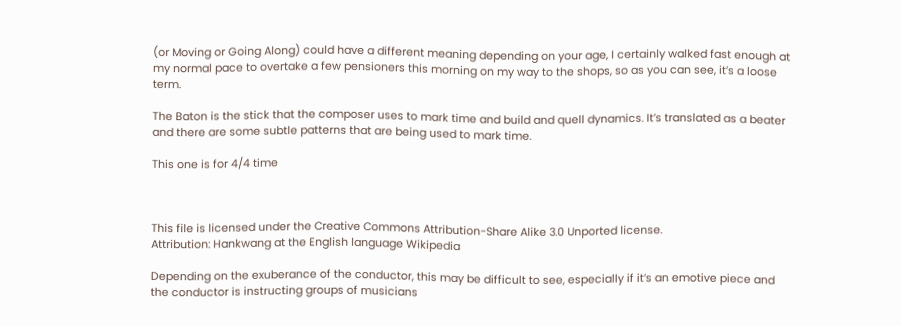(or Moving or Going Along) could have a different meaning depending on your age, I certainly walked fast enough at my normal pace to overtake a few pensioners this morning on my way to the shops, so as you can see, it’s a loose term.

The Baton is the stick that the composer uses to mark time and build and quell dynamics. It’s translated as a beater and there are some subtle patterns that are being used to mark time.

This one is for 4/4 time



This file is licensed under the Creative Commons Attribution-Share Alike 3.0 Unported license.
Attribution: Hankwang at the English language Wikipedia

Depending on the exuberance of the conductor, this may be difficult to see, especially if it’s an emotive piece and the conductor is instructing groups of musicians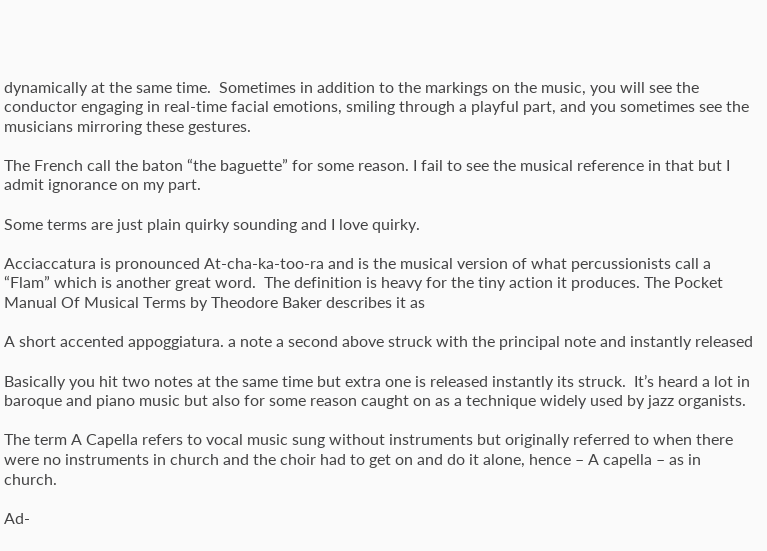dynamically at the same time.  Sometimes in addition to the markings on the music, you will see the conductor engaging in real-time facial emotions, smiling through a playful part, and you sometimes see the musicians mirroring these gestures.

The French call the baton “the baguette” for some reason. I fail to see the musical reference in that but I admit ignorance on my part.

Some terms are just plain quirky sounding and I love quirky.

Acciaccatura is pronounced At-cha-ka-too-ra and is the musical version of what percussionists call a “Flam” which is another great word.  The definition is heavy for the tiny action it produces. The Pocket Manual Of Musical Terms by Theodore Baker describes it as

A short accented appoggiatura. a note a second above struck with the principal note and instantly released

Basically you hit two notes at the same time but extra one is released instantly its struck.  It’s heard a lot in baroque and piano music but also for some reason caught on as a technique widely used by jazz organists.

The term A Capella refers to vocal music sung without instruments but originally referred to when there were no instruments in church and the choir had to get on and do it alone, hence – A capella – as in church.

Ad-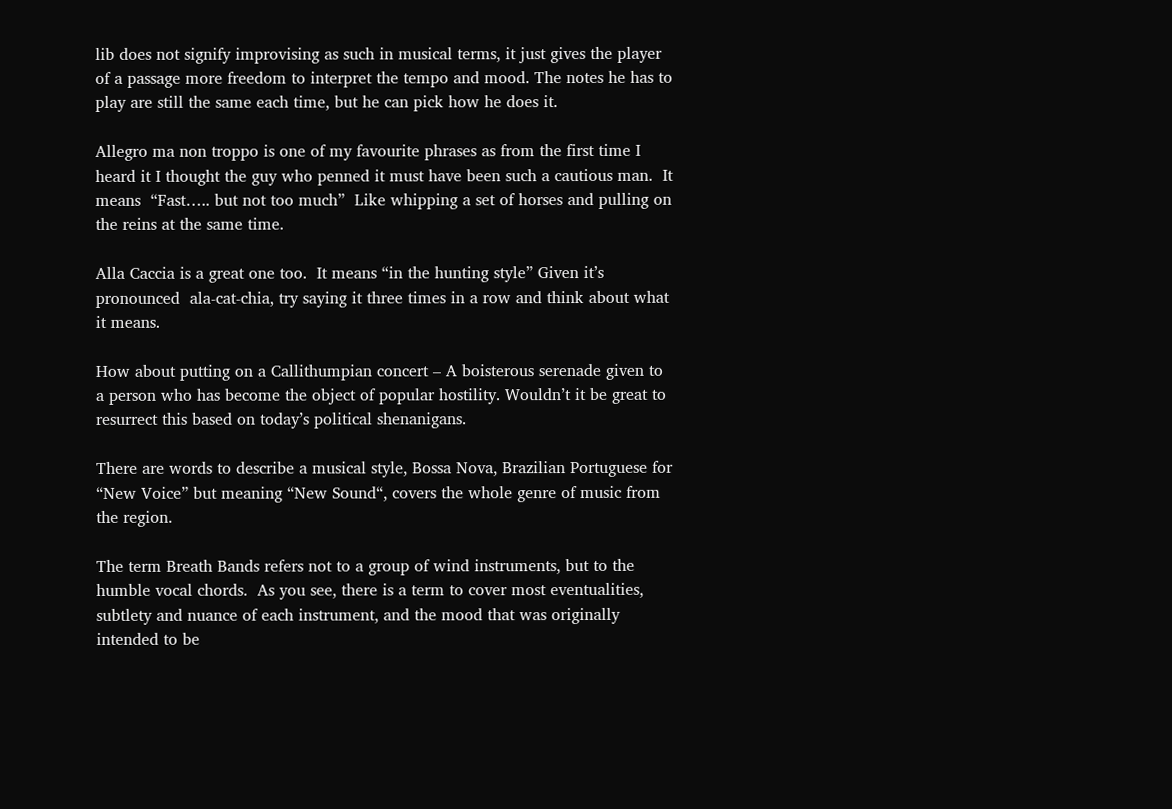lib does not signify improvising as such in musical terms, it just gives the player of a passage more freedom to interpret the tempo and mood. The notes he has to play are still the same each time, but he can pick how he does it.

Allegro ma non troppo is one of my favourite phrases as from the first time I heard it I thought the guy who penned it must have been such a cautious man.  It means  “Fast….. but not too much”  Like whipping a set of horses and pulling on the reins at the same time.

Alla Caccia is a great one too.  It means “in the hunting style” Given it’s pronounced  ala-cat-chia, try saying it three times in a row and think about what it means.

How about putting on a Callithumpian concert – A boisterous serenade given to a person who has become the object of popular hostility. Wouldn’t it be great to resurrect this based on today’s political shenanigans.

There are words to describe a musical style, Bossa Nova, Brazilian Portuguese for “New Voice” but meaning “New Sound“, covers the whole genre of music from the region.

The term Breath Bands refers not to a group of wind instruments, but to the humble vocal chords.  As you see, there is a term to cover most eventualities, subtlety and nuance of each instrument, and the mood that was originally intended to be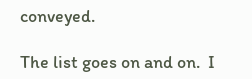conveyed.

The list goes on and on.  I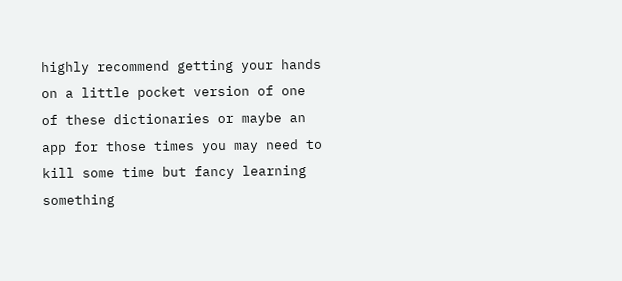highly recommend getting your hands on a little pocket version of one of these dictionaries or maybe an app for those times you may need to kill some time but fancy learning something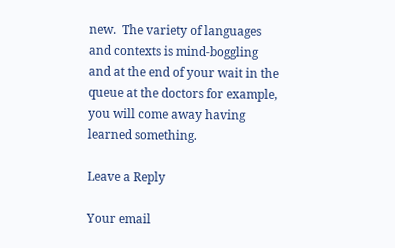new.  The variety of languages and contexts is mind-boggling and at the end of your wait in the queue at the doctors for example, you will come away having learned something.

Leave a Reply

Your email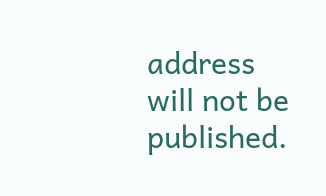address will not be published.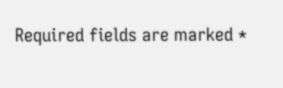Required fields are marked *